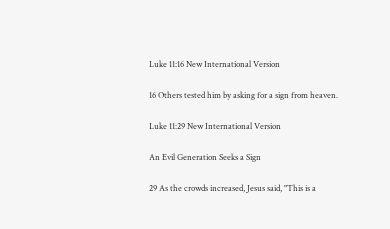Luke 11:16 New International Version

16 Others tested him by asking for a sign from heaven.

Luke 11:29 New International Version

An Evil Generation Seeks a Sign

29 As the crowds increased, Jesus said, "This is a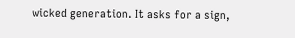wicked generation. It asks for a sign,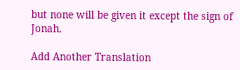but none will be given it except the sign of Jonah.

Add Another Translation